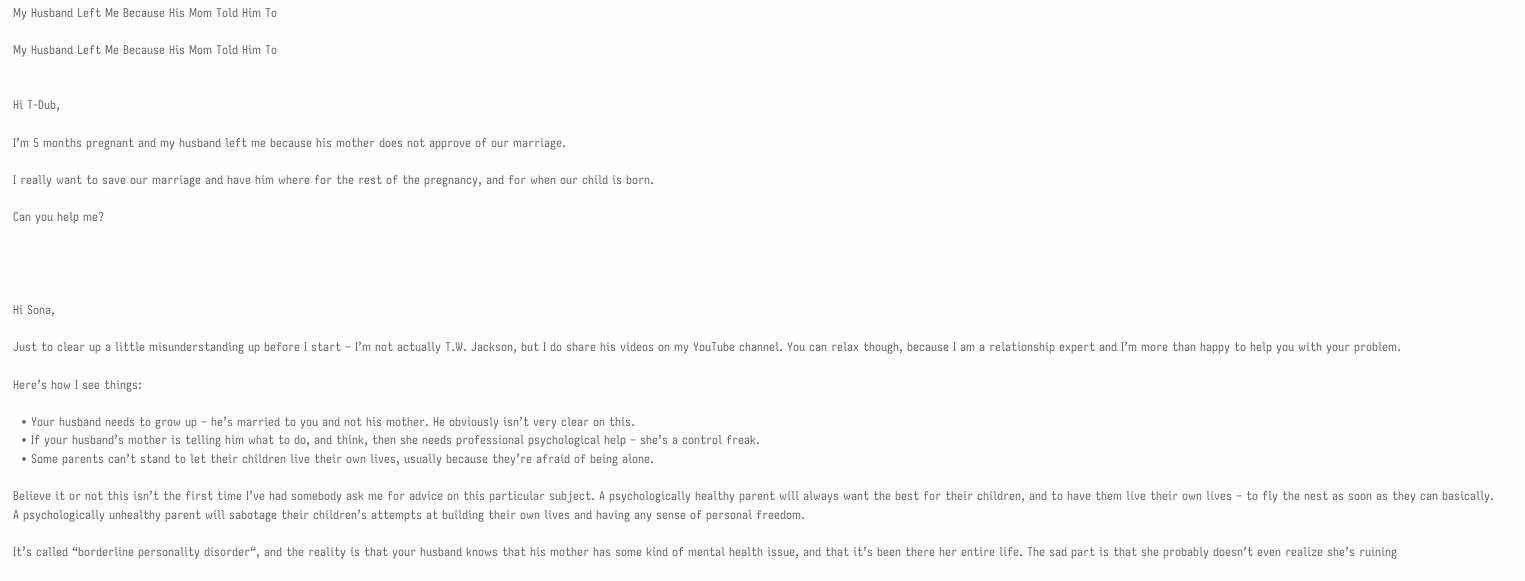My Husband Left Me Because His Mom Told Him To

My Husband Left Me Because His Mom Told Him To


Hi T-Dub,

I’m 5 months pregnant and my husband left me because his mother does not approve of our marriage.

I really want to save our marriage and have him where for the rest of the pregnancy, and for when our child is born.

Can you help me?




Hi Sona,

Just to clear up a little misunderstanding up before I start – I’m not actually T.W. Jackson, but I do share his videos on my YouTube channel. You can relax though, because I am a relationship expert and I’m more than happy to help you with your problem.

Here’s how I see things:

  • Your husband needs to grow up – he’s married to you and not his mother. He obviously isn’t very clear on this.
  • If your husband’s mother is telling him what to do, and think, then she needs professional psychological help – she’s a control freak.
  • Some parents can’t stand to let their children live their own lives, usually because they’re afraid of being alone.

Believe it or not this isn’t the first time I’ve had somebody ask me for advice on this particular subject. A psychologically healthy parent will always want the best for their children, and to have them live their own lives – to fly the nest as soon as they can basically. A psychologically unhealthy parent will sabotage their children’s attempts at building their own lives and having any sense of personal freedom.

It’s called “borderline personality disorder“, and the reality is that your husband knows that his mother has some kind of mental health issue, and that it’s been there her entire life. The sad part is that she probably doesn’t even realize she’s ruining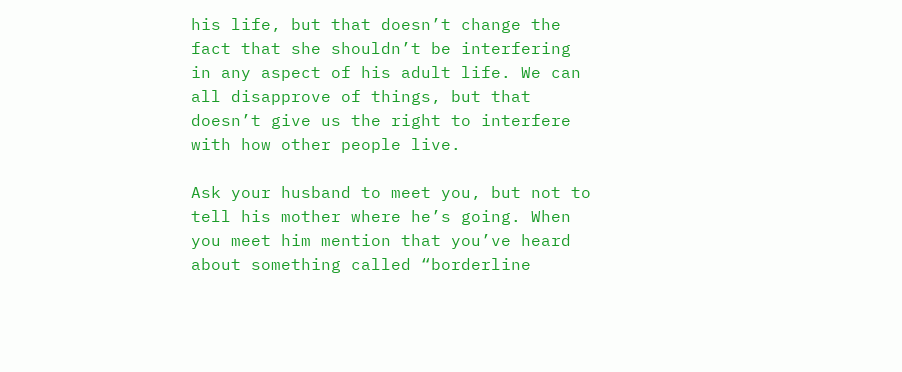his life, but that doesn’t change the fact that she shouldn’t be interfering in any aspect of his adult life. We can all disapprove of things, but that doesn’t give us the right to interfere with how other people live.

Ask your husband to meet you, but not to tell his mother where he’s going. When you meet him mention that you’ve heard about something called “borderline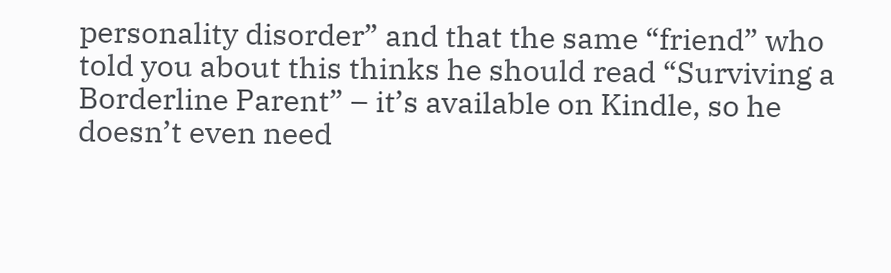personality disorder” and that the same “friend” who told you about this thinks he should read “Surviving a Borderline Parent” – it’s available on Kindle, so he doesn’t even need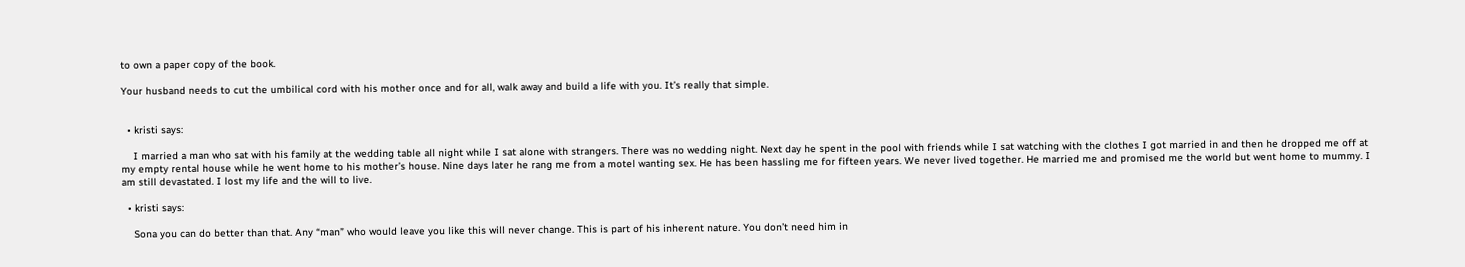to own a paper copy of the book.

Your husband needs to cut the umbilical cord with his mother once and for all, walk away and build a life with you. It’s really that simple.


  • kristi says:

    I married a man who sat with his family at the wedding table all night while I sat alone with strangers. There was no wedding night. Next day he spent in the pool with friends while I sat watching with the clothes I got married in and then he dropped me off at my empty rental house while he went home to his mother’s house. Nine days later he rang me from a motel wanting sex. He has been hassling me for fifteen years. We never lived together. He married me and promised me the world but went home to mummy. I am still devastated. I lost my life and the will to live.

  • kristi says:

    Sona you can do better than that. Any “man” who would leave you like this will never change. This is part of his inherent nature. You don’t need him in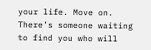your life. Move on. There’s someone waiting to find you who will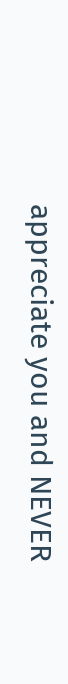appreciate you and NEVER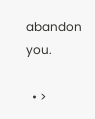abandon you.

  • >